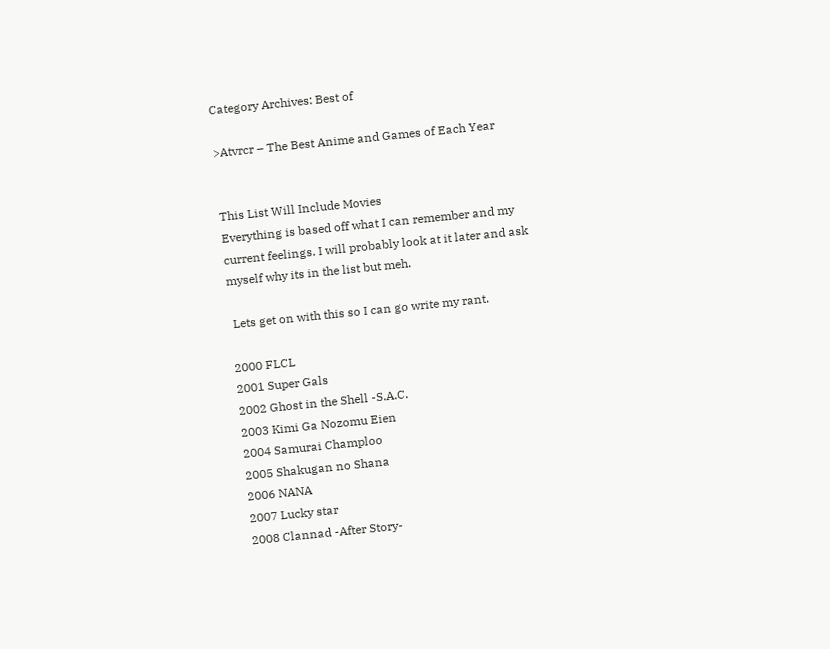Category Archives: Best of

>Atvrcr – The Best Anime and Games of Each Year


This List Will Include Movies
Everything is based off what I can remember and my current feelings. I will probably look at it later and ask myself why its in the list but meh.

 Lets get on with this so I can go write my rant.

2000 FLCL
2001 Super Gals
2002 Ghost in the Shell -S.A.C.
2003 Kimi Ga Nozomu Eien
2004 Samurai Champloo
2005 Shakugan no Shana
2006 NANA
2007 Lucky star
2008 Clannad -After Story-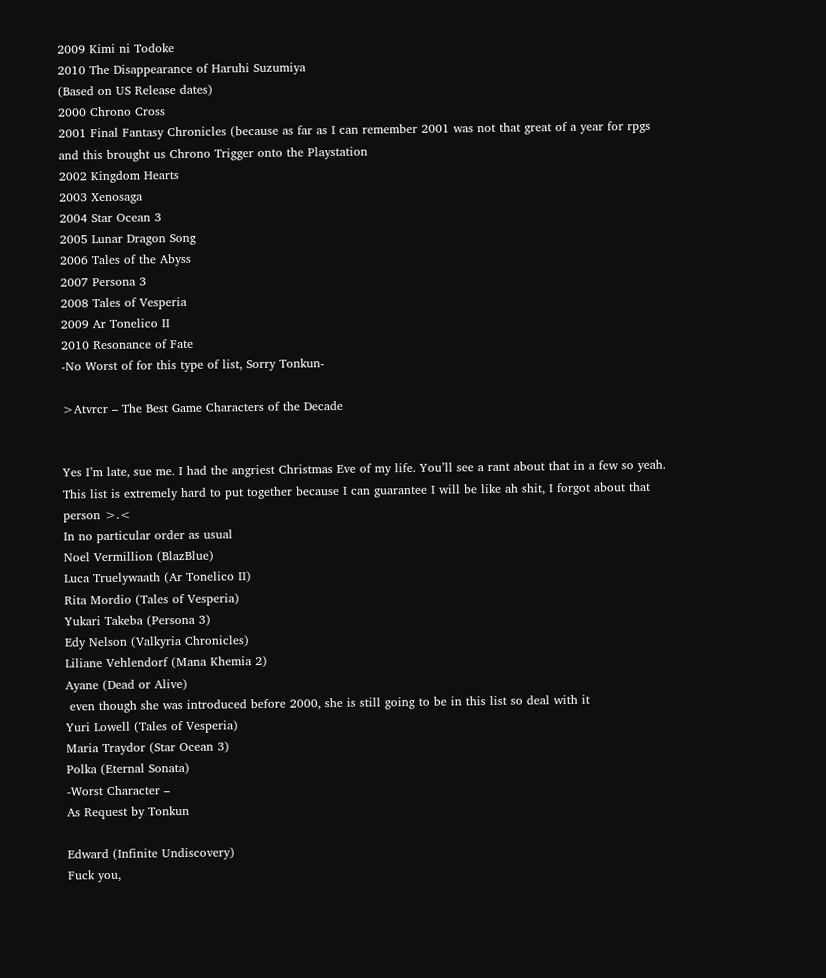2009 Kimi ni Todoke
2010 The Disappearance of Haruhi Suzumiya
(Based on US Release dates)
2000 Chrono Cross
2001 Final Fantasy Chronicles (because as far as I can remember 2001 was not that great of a year for rpgs and this brought us Chrono Trigger onto the Playstation
2002 Kingdom Hearts
2003 Xenosaga
2004 Star Ocean 3
2005 Lunar Dragon Song
2006 Tales of the Abyss
2007 Persona 3
2008 Tales of Vesperia
2009 Ar Tonelico II
2010 Resonance of Fate
-No Worst of for this type of list, Sorry Tonkun-

>Atvrcr – The Best Game Characters of the Decade


Yes I’m late, sue me. I had the angriest Christmas Eve of my life. You’ll see a rant about that in a few so yeah.
This list is extremely hard to put together because I can guarantee I will be like ah shit, I forgot about that person >.<
In no particular order as usual
Noel Vermillion (BlazBlue)
Luca Truelywaath (Ar Tonelico II)
Rita Mordio (Tales of Vesperia)
Yukari Takeba (Persona 3)
Edy Nelson (Valkyria Chronicles)
Liliane Vehlendorf (Mana Khemia 2)
Ayane (Dead or Alive)
 even though she was introduced before 2000, she is still going to be in this list so deal with it
Yuri Lowell (Tales of Vesperia)
Maria Traydor (Star Ocean 3)
Polka (Eternal Sonata)
-Worst Character –
As Request by Tonkun

Edward (Infinite Undiscovery)
Fuck you,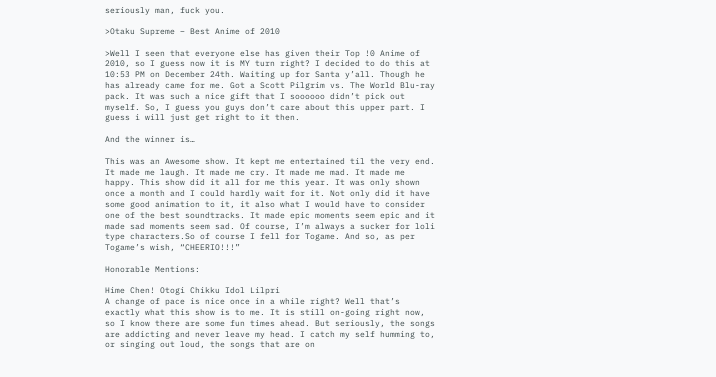seriously man, fuck you.

>Otaku Supreme – Best Anime of 2010

>Well I seen that everyone else has given their Top !0 Anime of 2010, so I guess now it is MY turn right? I decided to do this at 10:53 PM on December 24th. Waiting up for Santa y’all. Though he has already came for me. Got a Scott Pilgrim vs. The World Blu-ray pack. It was such a nice gift that I soooooo didn’t pick out myself. So, I guess you guys don’t care about this upper part. I guess i will just get right to it then.

And the winner is…

This was an Awesome show. It kept me entertained til the very end. It made me laugh. It made me cry. It made me mad. It made me happy. This show did it all for me this year. It was only shown once a month and I could hardly wait for it. Not only did it have some good animation to it, it also what I would have to consider one of the best soundtracks. It made epic moments seem epic and it made sad moments seem sad. Of course, I’m always a sucker for loli type characters.So of course I fell for Togame. And so, as per Togame’s wish, “CHEERIO!!!”

Honorable Mentions:

Hime Chen! Otogi Chikku Idol Lilpri
A change of pace is nice once in a while right? Well that’s exactly what this show is to me. It is still on-going right now, so I know there are some fun times ahead. But seriously, the songs are addicting and never leave my head. I catch my self humming to, or singing out loud, the songs that are on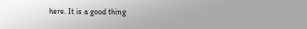here. It is a good thing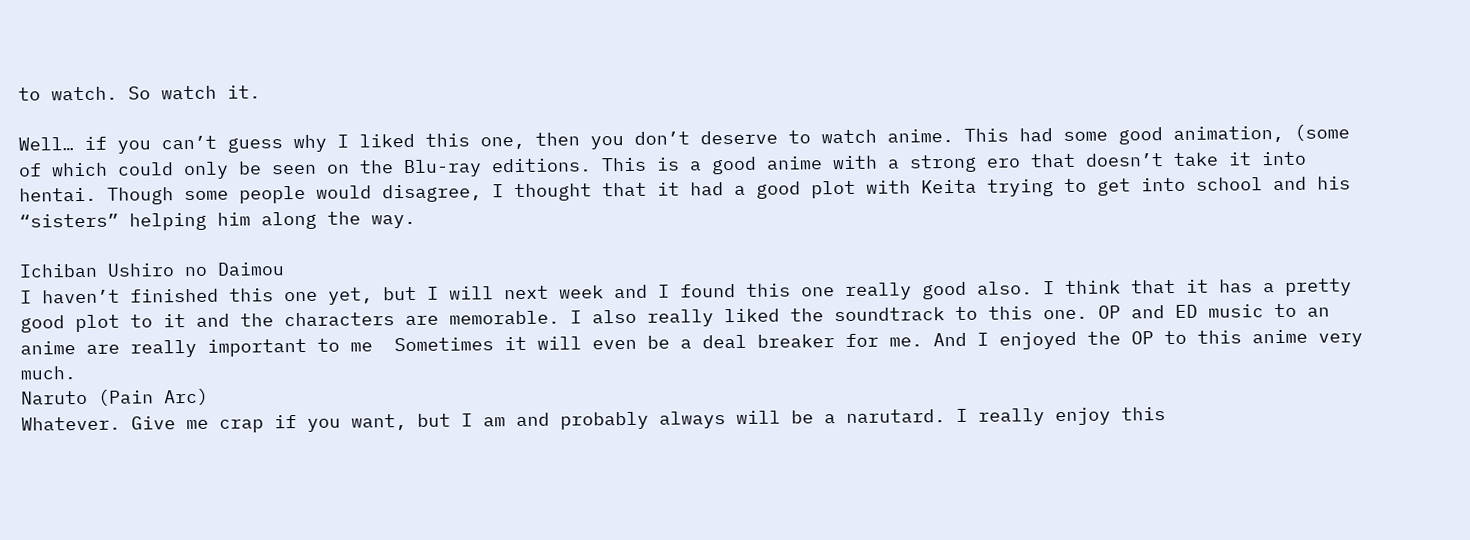to watch. So watch it.

Well… if you can’t guess why I liked this one, then you don’t deserve to watch anime. This had some good animation, (some of which could only be seen on the Blu-ray editions. This is a good anime with a strong ero that doesn’t take it into hentai. Though some people would disagree, I thought that it had a good plot with Keita trying to get into school and his “sisters” helping him along the way.

Ichiban Ushiro no Daimou
I haven’t finished this one yet, but I will next week and I found this one really good also. I think that it has a pretty good plot to it and the characters are memorable. I also really liked the soundtrack to this one. OP and ED music to an anime are really important to me  Sometimes it will even be a deal breaker for me. And I enjoyed the OP to this anime very much.
Naruto (Pain Arc)
Whatever. Give me crap if you want, but I am and probably always will be a narutard. I really enjoy this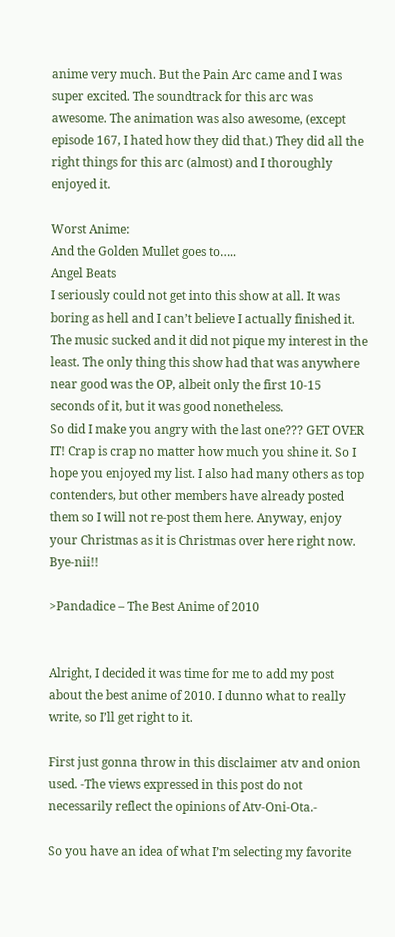anime very much. But the Pain Arc came and I was super excited. The soundtrack for this arc was awesome. The animation was also awesome, (except episode 167, I hated how they did that.) They did all the right things for this arc (almost) and I thoroughly enjoyed it.

Worst Anime:
And the Golden Mullet goes to…..
Angel Beats
I seriously could not get into this show at all. It was boring as hell and I can’t believe I actually finished it. The music sucked and it did not pique my interest in the least. The only thing this show had that was anywhere near good was the OP, albeit only the first 10-15 seconds of it, but it was good nonetheless.
So did I make you angry with the last one??? GET OVER IT! Crap is crap no matter how much you shine it. So I hope you enjoyed my list. I also had many others as top contenders, but other members have already posted them so I will not re-post them here. Anyway, enjoy your Christmas as it is Christmas over here right now. Bye-nii!!

>Pandadice – The Best Anime of 2010


Alright, I decided it was time for me to add my post about the best anime of 2010. I dunno what to really write, so I’ll get right to it.

First just gonna throw in this disclaimer atv and onion used. -The views expressed in this post do not necessarily reflect the opinions of Atv-Oni-Ota.-

So you have an idea of what I’m selecting my favorite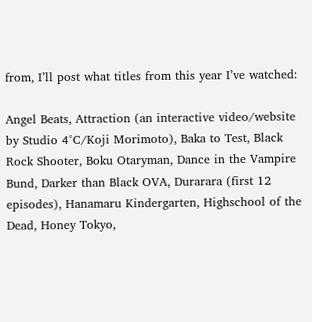from, I’ll post what titles from this year I’ve watched:

Angel Beats, Attraction (an interactive video/website by Studio 4°C/Koji Morimoto), Baka to Test, Black Rock Shooter, Boku Otaryman, Dance in the Vampire Bund, Darker than Black OVA, Durarara (first 12 episodes), Hanamaru Kindergarten, Highschool of the Dead, Honey Tokyo,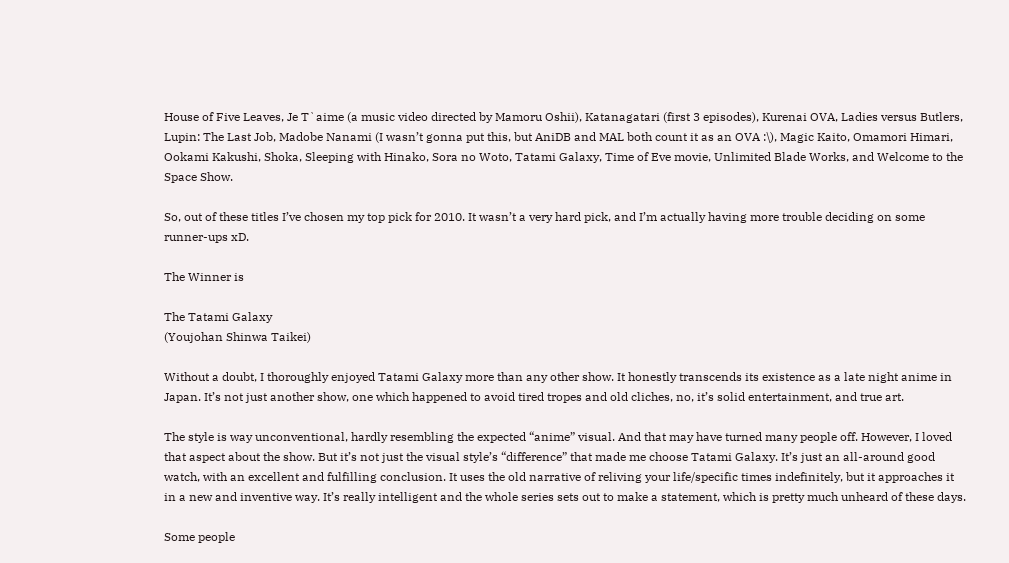House of Five Leaves, Je T`aime (a music video directed by Mamoru Oshii), Katanagatari (first 3 episodes), Kurenai OVA, Ladies versus Butlers, Lupin: The Last Job, Madobe Nanami (I wasn’t gonna put this, but AniDB and MAL both count it as an OVA :\), Magic Kaito, Omamori Himari, Ookami Kakushi, Shoka, Sleeping with Hinako, Sora no Woto, Tatami Galaxy, Time of Eve movie, Unlimited Blade Works, and Welcome to the Space Show.

So, out of these titles I’ve chosen my top pick for 2010. It wasn’t a very hard pick, and I’m actually having more trouble deciding on some runner-ups xD.

The Winner is

The Tatami Galaxy
(Youjohan Shinwa Taikei)

Without a doubt, I thoroughly enjoyed Tatami Galaxy more than any other show. It honestly transcends its existence as a late night anime in Japan. It’s not just another show, one which happened to avoid tired tropes and old cliches, no, it’s solid entertainment, and true art.

The style is way unconventional, hardly resembling the expected “anime” visual. And that may have turned many people off. However, I loved that aspect about the show. But it’s not just the visual style’s “difference” that made me choose Tatami Galaxy. It’s just an all-around good watch, with an excellent and fulfilling conclusion. It uses the old narrative of reliving your life/specific times indefinitely, but it approaches it in a new and inventive way. It’s really intelligent and the whole series sets out to make a statement, which is pretty much unheard of these days.

Some people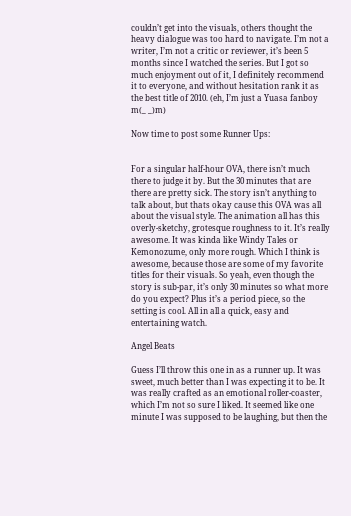couldn’t get into the visuals, others thought the heavy dialogue was too hard to navigate. I’m not a writer, I’m not a critic or reviewer, it’s been 5 months since I watched the series. But I got so much enjoyment out of it, I definitely recommend it to everyone, and without hesitation rank it as the best title of 2010. (eh, I’m just a Yuasa fanboy m(_ _)m)

Now time to post some Runner Ups:


For a singular half-hour OVA, there isn’t much there to judge it by. But the 30 minutes that are there are pretty sick. The story isn’t anything to talk about, but thats okay cause this OVA was all about the visual style. The animation all has this overly-sketchy, grotesque roughness to it. It’s really awesome. It was kinda like Windy Tales or Kemonozume, only more rough. Which I think is awesome, because those are some of my favorite titles for their visuals. So yeah, even though the story is sub-par, it’s only 30 minutes so what more do you expect? Plus it’s a period piece, so the setting is cool. All in all a quick, easy and entertaining watch.

Angel Beats

Guess I’ll throw this one in as a runner up. It was sweet, much better than I was expecting it to be. It was really crafted as an emotional roller-coaster, which I’m not so sure I liked. It seemed like one minute I was supposed to be laughing, but then the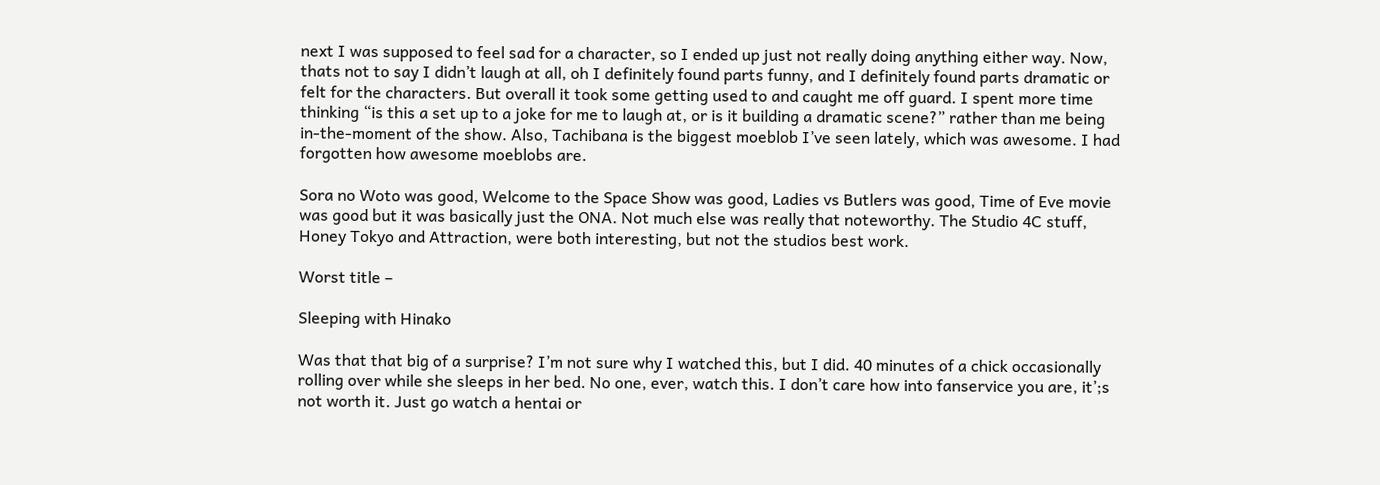next I was supposed to feel sad for a character, so I ended up just not really doing anything either way. Now, thats not to say I didn’t laugh at all, oh I definitely found parts funny, and I definitely found parts dramatic or felt for the characters. But overall it took some getting used to and caught me off guard. I spent more time thinking “is this a set up to a joke for me to laugh at, or is it building a dramatic scene?” rather than me being in-the-moment of the show. Also, Tachibana is the biggest moeblob I’ve seen lately, which was awesome. I had forgotten how awesome moeblobs are.

Sora no Woto was good, Welcome to the Space Show was good, Ladies vs Butlers was good, Time of Eve movie was good but it was basically just the ONA. Not much else was really that noteworthy. The Studio 4C stuff, Honey Tokyo and Attraction, were both interesting, but not the studios best work.

Worst title –

Sleeping with Hinako

Was that that big of a surprise? I’m not sure why I watched this, but I did. 40 minutes of a chick occasionally rolling over while she sleeps in her bed. No one, ever, watch this. I don’t care how into fanservice you are, it’;s not worth it. Just go watch a hentai or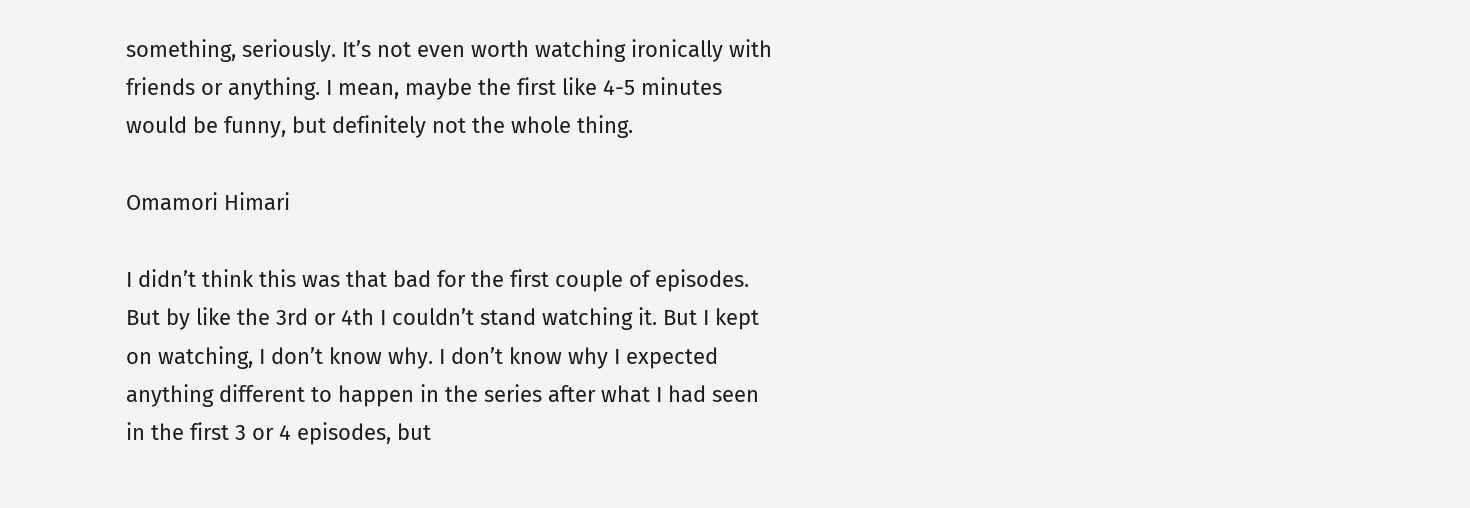something, seriously. It’s not even worth watching ironically with friends or anything. I mean, maybe the first like 4-5 minutes would be funny, but definitely not the whole thing.

Omamori Himari

I didn’t think this was that bad for the first couple of episodes. But by like the 3rd or 4th I couldn’t stand watching it. But I kept on watching, I don’t know why. I don’t know why I expected anything different to happen in the series after what I had seen in the first 3 or 4 episodes, but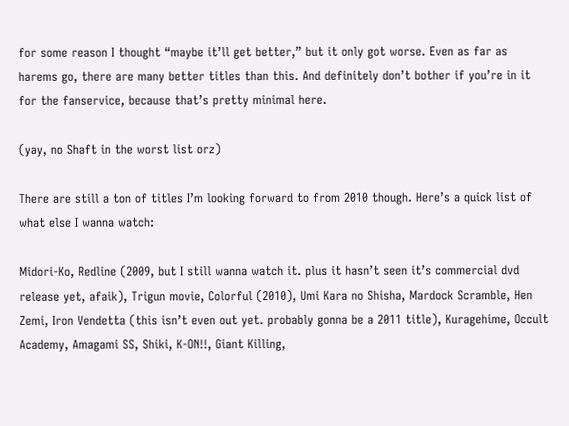for some reason I thought “maybe it’ll get better,” but it only got worse. Even as far as harems go, there are many better titles than this. And definitely don’t bother if you’re in it for the fanservice, because that’s pretty minimal here.

(yay, no Shaft in the worst list orz)

There are still a ton of titles I’m looking forward to from 2010 though. Here’s a quick list of what else I wanna watch:

Midori-Ko, Redline (2009, but I still wanna watch it. plus it hasn’t seen it’s commercial dvd release yet, afaik), Trigun movie, Colorful (2010), Umi Kara no Shisha, Mardock Scramble, Hen Zemi, Iron Vendetta (this isn’t even out yet. probably gonna be a 2011 title), Kuragehime, Occult Academy, Amagami SS, Shiki, K-ON!!, Giant Killing,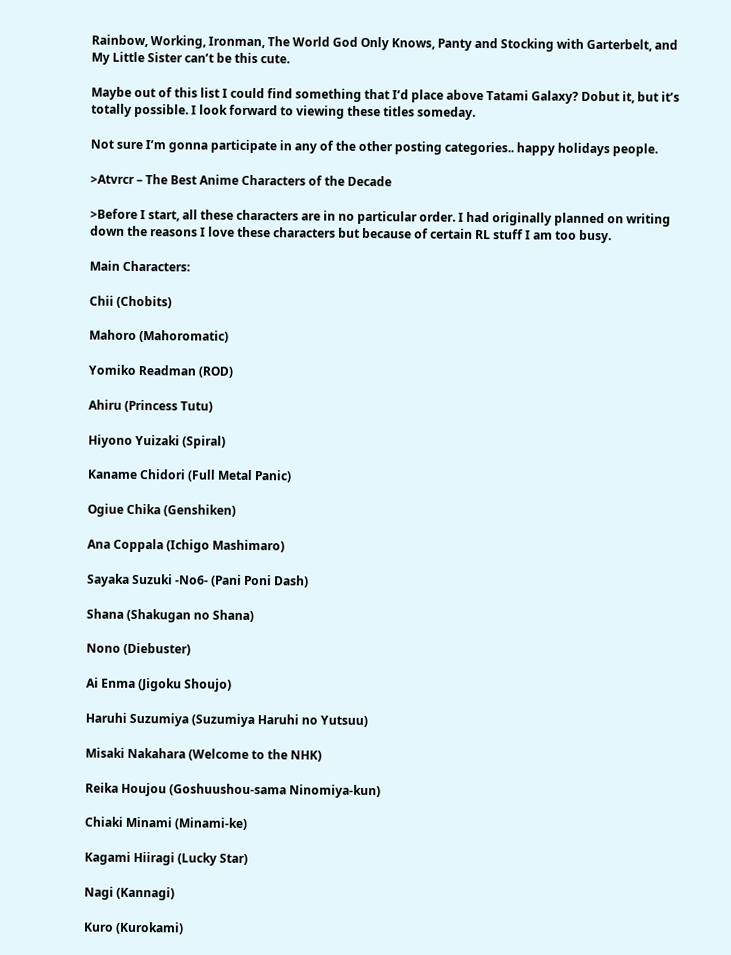Rainbow, Working, Ironman, The World God Only Knows, Panty and Stocking with Garterbelt, and My Little Sister can’t be this cute.

Maybe out of this list I could find something that I’d place above Tatami Galaxy? Dobut it, but it’s totally possible. I look forward to viewing these titles someday.

Not sure I’m gonna participate in any of the other posting categories.. happy holidays people.

>Atvrcr – The Best Anime Characters of the Decade

>Before I start, all these characters are in no particular order. I had originally planned on writing down the reasons I love these characters but because of certain RL stuff I am too busy.

Main Characters:

Chii (Chobits)

Mahoro (Mahoromatic)

Yomiko Readman (ROD)

Ahiru (Princess Tutu)

Hiyono Yuizaki (Spiral)

Kaname Chidori (Full Metal Panic)

Ogiue Chika (Genshiken)

Ana Coppala (Ichigo Mashimaro)

Sayaka Suzuki -No6- (Pani Poni Dash)

Shana (Shakugan no Shana)

Nono (Diebuster)

Ai Enma (Jigoku Shoujo)

Haruhi Suzumiya (Suzumiya Haruhi no Yutsuu)

Misaki Nakahara (Welcome to the NHK)

Reika Houjou (Goshuushou-sama Ninomiya-kun)

Chiaki Minami (Minami-ke)

Kagami Hiiragi (Lucky Star)

Nagi (Kannagi)

Kuro (Kurokami)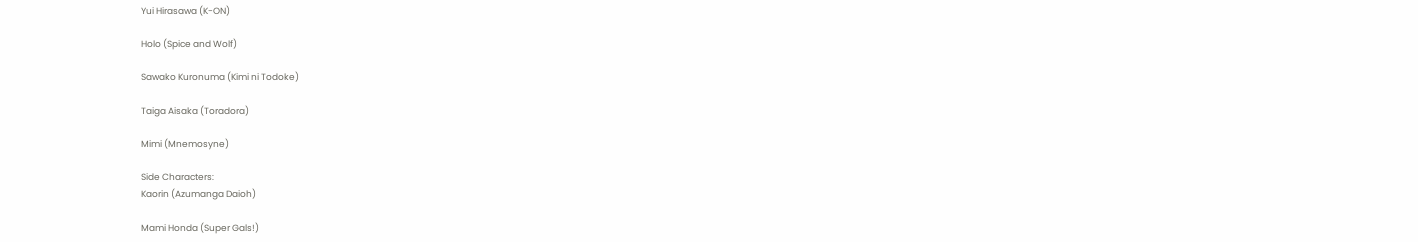Yui Hirasawa (K-ON)

Holo (Spice and Wolf)

Sawako Kuronuma (Kimi ni Todoke)

Taiga Aisaka (Toradora)

Mimi (Mnemosyne)

Side Characters:
Kaorin (Azumanga Daioh)

Mami Honda (Super Gals!)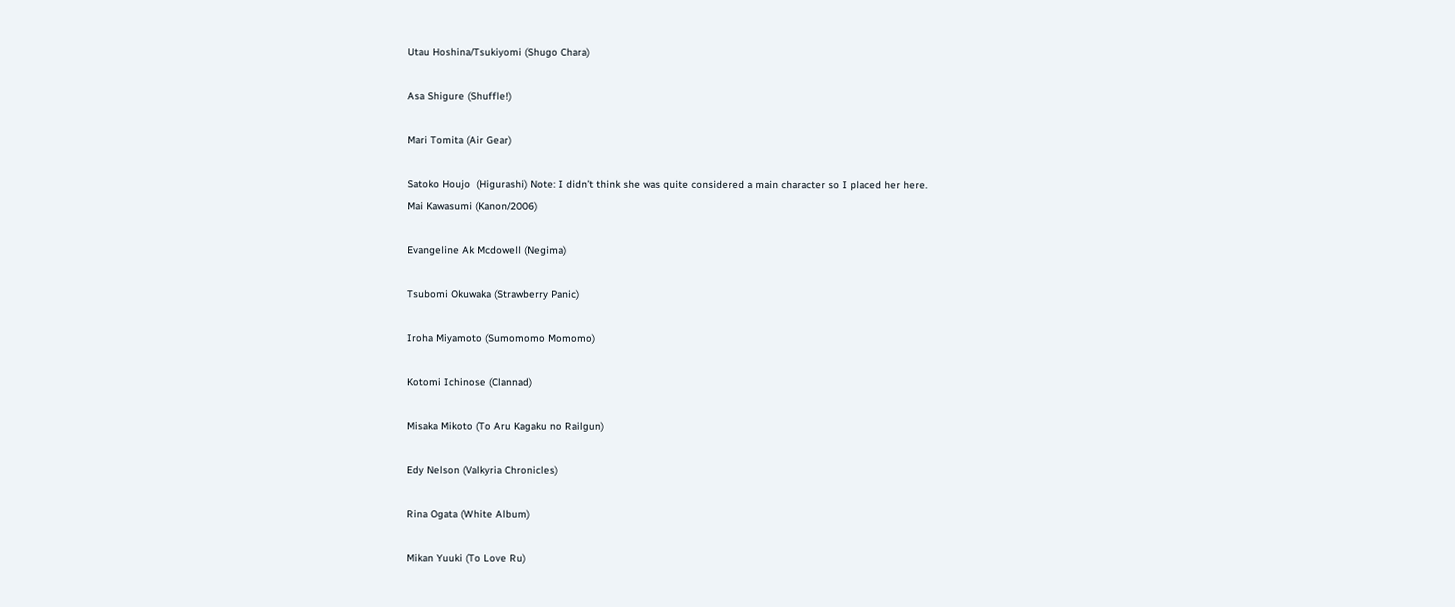Utau Hoshina/Tsukiyomi (Shugo Chara)

Asa Shigure (Shuffle!)

Mari Tomita (Air Gear)

Satoko Houjo  (Higurashi) Note: I didn’t think she was quite considered a main character so I placed her here.
Mai Kawasumi (Kanon/2006)

Evangeline Ak Mcdowell (Negima)

Tsubomi Okuwaka (Strawberry Panic)

Iroha Miyamoto (Sumomomo Momomo)

Kotomi Ichinose (Clannad)

Misaka Mikoto (To Aru Kagaku no Railgun)

Edy Nelson (Valkyria Chronicles)

Rina Ogata (White Album)

Mikan Yuuki (To Love Ru)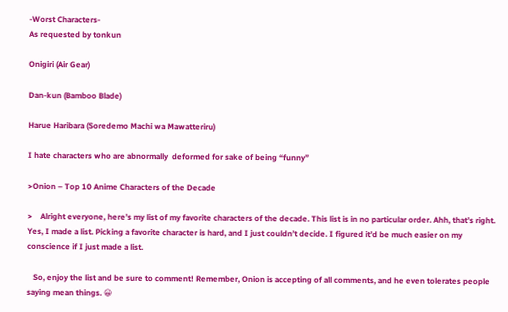-Worst Characters-
As requested by tonkun

Onigiri (Air Gear)

Dan-kun (Bamboo Blade)

Harue Haribara (Soredemo Machi wa Mawatteriru)

I hate characters who are abnormally  deformed for sake of being “funny”

>Onion – Top 10 Anime Characters of the Decade

>    Alright everyone, here’s my list of my favorite characters of the decade. This list is in no particular order. Ahh, that’s right. Yes, I made a list. Picking a favorite character is hard, and I just couldn’t decide. I figured it’d be much easier on my conscience if I just made a list.

   So, enjoy the list and be sure to comment! Remember, Onion is accepting of all comments, and he even tolerates people saying mean things. 😀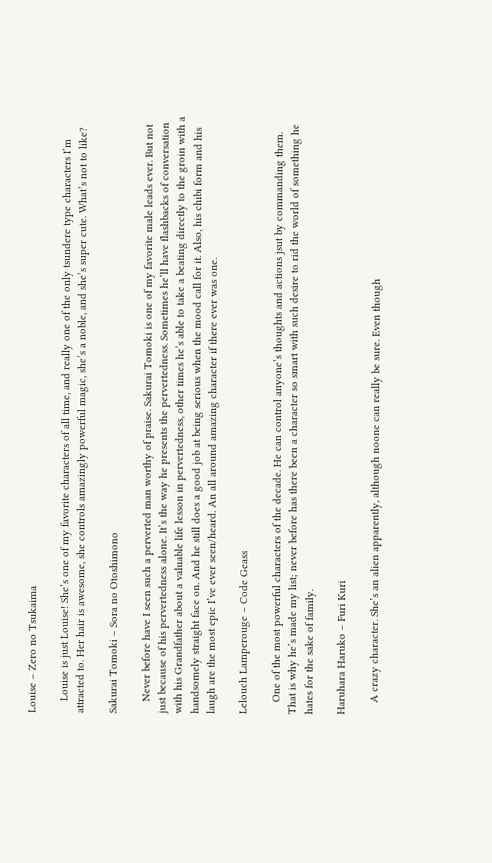Louise – Zero no Tsukaima

    Louise is just Louise! She’s one of my favorite characters of all time, and really one of the only tsundere type characters I’m attracted to. Her hair is awesome, she controls amazingly powerful magic, she’s a noble, and she’s super cute. What’s not to like?

Sakurai Tomoki – Sora no Otoshimono

    Never before have I seen such a perverted man worthy of praise. Sakurai Tomoki is one of my favorite male leads ever. But not just because of his pervertedness alone. It’s the way he presents the pervertedness. Sometimes he’ll have flashbacks of conversation with his Grandfather about a valuable life lesson in pervertedness, other times he’s able to take a beating directly to the groin with a handsomely straight face on. And he still does a good job at being serious when the mood call for it. Also, his chibi form and his laugh are the most epic I’ve ever seen/heard. An all around amazing character if there ever was one.

Lelouch Lamperouge – Code Geass

    One of the most powerful characters of the decade. He can control anyone’s thoughts and actions jsut by commanding them. That is why he’s made my list; never before has there been a character so smart with such desire to rid the world of something he hates for the sake of family.

Haruhara Haruko – Furi Kuri

    A crazy character. She’s an alien apparently, although noone can really be sure. Even though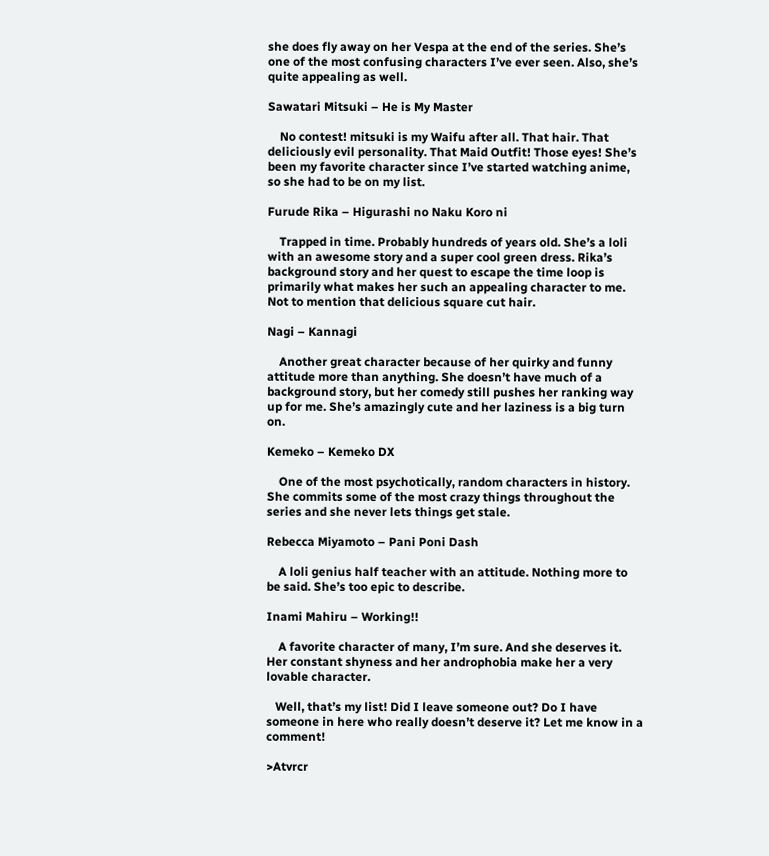she does fly away on her Vespa at the end of the series. She’s one of the most confusing characters I’ve ever seen. Also, she’s quite appealing as well.

Sawatari Mitsuki – He is My Master

    No contest! mitsuki is my Waifu after all. That hair. That deliciously evil personality. That Maid Outfit! Those eyes! She’s been my favorite character since I’ve started watching anime, so she had to be on my list.

Furude Rika – Higurashi no Naku Koro ni

    Trapped in time. Probably hundreds of years old. She’s a loli with an awesome story and a super cool green dress. Rika’s background story and her quest to escape the time loop is primarily what makes her such an appealing character to me. Not to mention that delicious square cut hair.

Nagi – Kannagi

    Another great character because of her quirky and funny attitude more than anything. She doesn’t have much of a background story, but her comedy still pushes her ranking way up for me. She’s amazingly cute and her laziness is a big turn on.

Kemeko – Kemeko DX

    One of the most psychotically, random characters in history. She commits some of the most crazy things throughout the series and she never lets things get stale.

Rebecca Miyamoto – Pani Poni Dash

    A loli genius half teacher with an attitude. Nothing more to be said. She’s too epic to describe.

Inami Mahiru – Working!!

    A favorite character of many, I’m sure. And she deserves it. Her constant shyness and her androphobia make her a very lovable character.

   Well, that’s my list! Did I leave someone out? Do I have someone in here who really doesn’t deserve it? Let me know in a comment!

>Atvrcr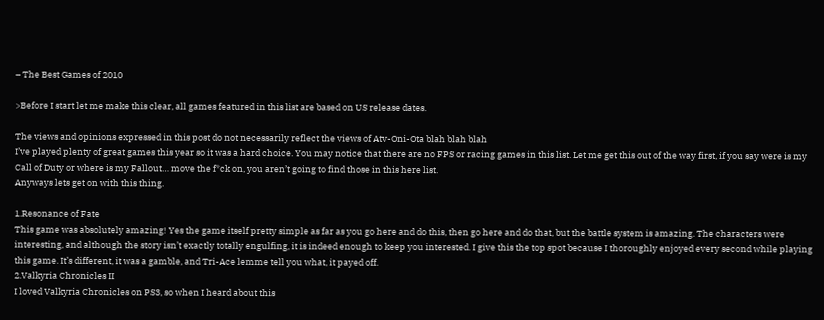– The Best Games of 2010

>Before I start let me make this clear, all games featured in this list are based on US release dates.

The views and opinions expressed in this post do not necessarily reflect the views of Atv-Oni-Ota blah blah blah
I’ve played plenty of great games this year so it was a hard choice. You may notice that there are no FPS or racing games in this list. Let me get this out of the way first, if you say were is my Call of Duty or where is my Fallout… move the f*ck on, you aren’t going to find those in this here list.
Anyways lets get on with this thing.

1.Resonance of Fate
This game was absolutely amazing! Yes the game itself pretty simple as far as you go here and do this, then go here and do that, but the battle system is amazing. The characters were interesting, and although the story isn’t exactly totally engulfing, it is indeed enough to keep you interested. I give this the top spot because I thoroughly enjoyed every second while playing this game. It’s different, it was a gamble, and Tri-Ace lemme tell you what, it payed off.
2.Valkyria Chronicles II
I loved Valkyria Chronicles on PS3, so when I heard about this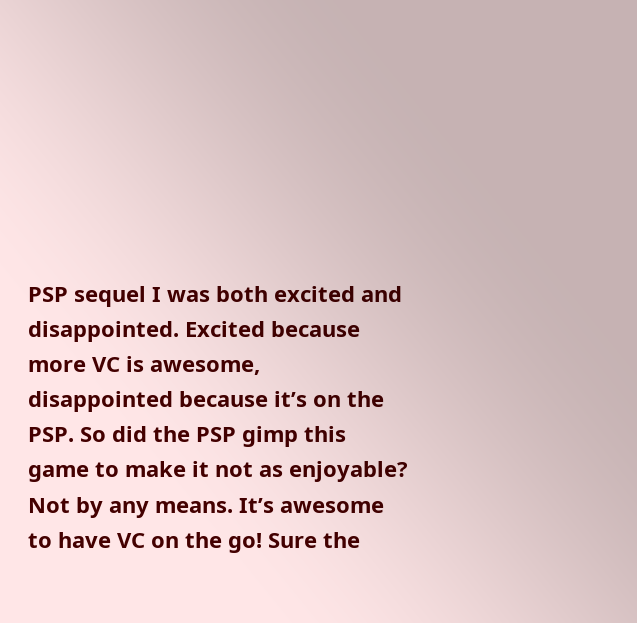PSP sequel I was both excited and disappointed. Excited because more VC is awesome, disappointed because it’s on the PSP. So did the PSP gimp this game to make it not as enjoyable? Not by any means. It’s awesome to have VC on the go! Sure the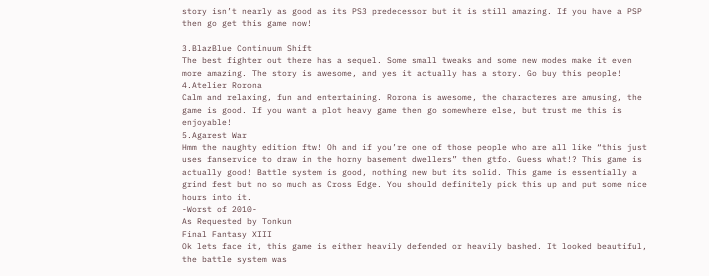story isn’t nearly as good as its PS3 predecessor but it is still amazing. If you have a PSP then go get this game now!

3.BlazBlue Continuum Shift
The best fighter out there has a sequel. Some small tweaks and some new modes make it even more amazing. The story is awesome, and yes it actually has a story. Go buy this people!
4.Atelier Rorona
Calm and relaxing, fun and entertaining. Rorona is awesome, the characteres are amusing, the game is good. If you want a plot heavy game then go somewhere else, but trust me this is enjoyable!
5.Agarest War
Hmm the naughty edition ftw! Oh and if you’re one of those people who are all like “this just uses fanservice to draw in the horny basement dwellers” then gtfo. Guess what!? This game is actually good! Battle system is good, nothing new but its solid. This game is essentially a grind fest but no so much as Cross Edge. You should definitely pick this up and put some nice hours into it.
-Worst of 2010-
As Requested by Tonkun
Final Fantasy XIII
Ok lets face it, this game is either heavily defended or heavily bashed. It looked beautiful, the battle system was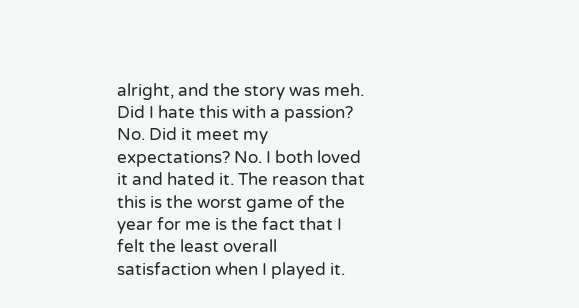alright, and the story was meh. Did I hate this with a passion? No. Did it meet my expectations? No. I both loved it and hated it. The reason that this is the worst game of the year for me is the fact that I felt the least overall satisfaction when I played it.